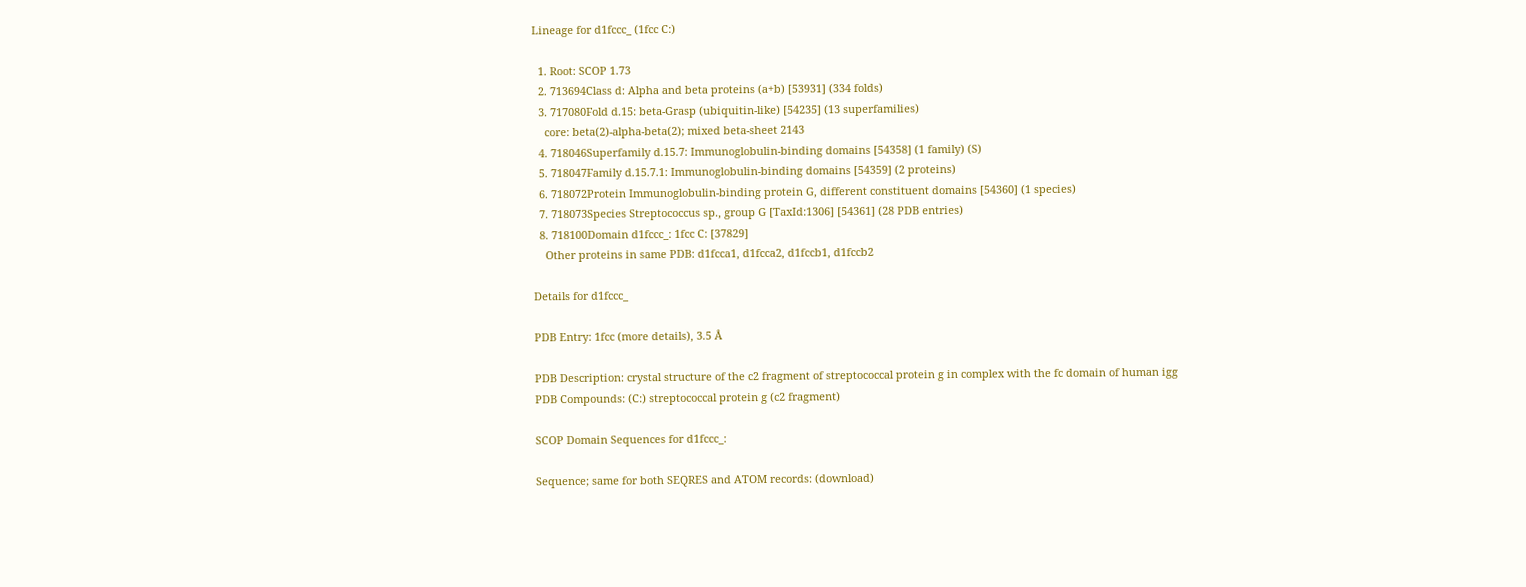Lineage for d1fccc_ (1fcc C:)

  1. Root: SCOP 1.73
  2. 713694Class d: Alpha and beta proteins (a+b) [53931] (334 folds)
  3. 717080Fold d.15: beta-Grasp (ubiquitin-like) [54235] (13 superfamilies)
    core: beta(2)-alpha-beta(2); mixed beta-sheet 2143
  4. 718046Superfamily d.15.7: Immunoglobulin-binding domains [54358] (1 family) (S)
  5. 718047Family d.15.7.1: Immunoglobulin-binding domains [54359] (2 proteins)
  6. 718072Protein Immunoglobulin-binding protein G, different constituent domains [54360] (1 species)
  7. 718073Species Streptococcus sp., group G [TaxId:1306] [54361] (28 PDB entries)
  8. 718100Domain d1fccc_: 1fcc C: [37829]
    Other proteins in same PDB: d1fcca1, d1fcca2, d1fccb1, d1fccb2

Details for d1fccc_

PDB Entry: 1fcc (more details), 3.5 Å

PDB Description: crystal structure of the c2 fragment of streptococcal protein g in complex with the fc domain of human igg
PDB Compounds: (C:) streptococcal protein g (c2 fragment)

SCOP Domain Sequences for d1fccc_:

Sequence; same for both SEQRES and ATOM records: (download)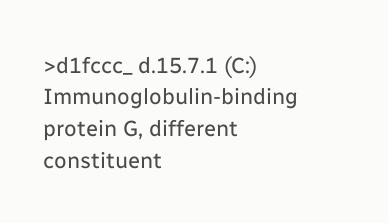>d1fccc_ d.15.7.1 (C:) Immunoglobulin-binding protein G, different constituent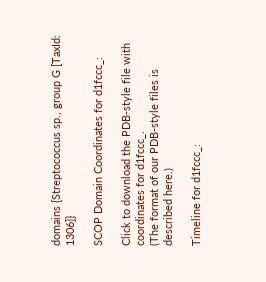domains {Streptococcus sp., group G [TaxId: 1306]}

SCOP Domain Coordinates for d1fccc_:

Click to download the PDB-style file with coordinates for d1fccc_.
(The format of our PDB-style files is described here.)

Timeline for d1fccc_: